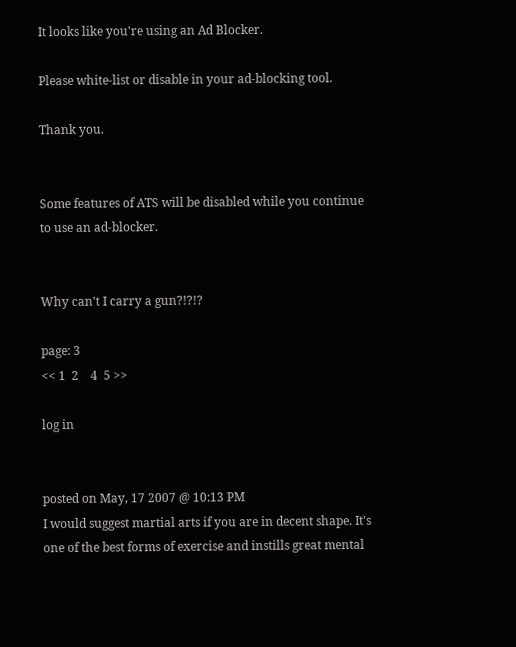It looks like you're using an Ad Blocker.

Please white-list or disable in your ad-blocking tool.

Thank you.


Some features of ATS will be disabled while you continue to use an ad-blocker.


Why can't I carry a gun?!?!?

page: 3
<< 1  2    4  5 >>

log in


posted on May, 17 2007 @ 10:13 PM
I would suggest martial arts if you are in decent shape. It's one of the best forms of exercise and instills great mental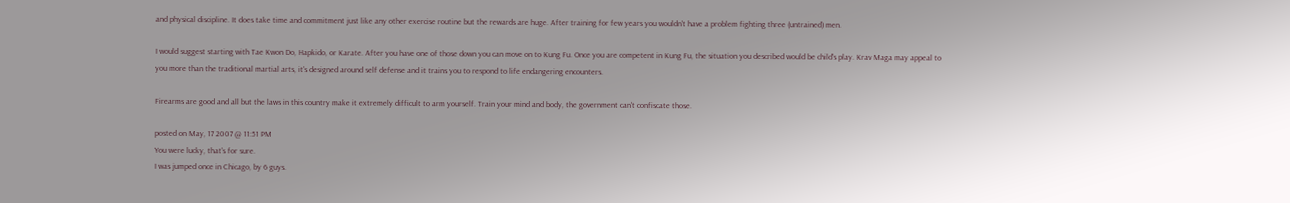and physical discipline. It does take time and commitment just like any other exercise routine but the rewards are huge. After training for few years you wouldn't have a problem fighting three (untrained) men.

I would suggest starting with Tae Kwon Do, Hapkido, or Karate. After you have one of those down you can move on to Kung Fu. Once you are competent in Kung Fu, the situation you described would be child's play. Krav Maga may appeal to you more than the traditional martial arts, it's designed around self defense and it trains you to respond to life endangering encounters.

Firearms are good and all but the laws in this country make it extremely difficult to arm yourself. Train your mind and body, the government can't confiscate those.

posted on May, 17 2007 @ 11:51 PM
You were lucky, that's for sure.
I was jumped once in Chicago, by 6 guys.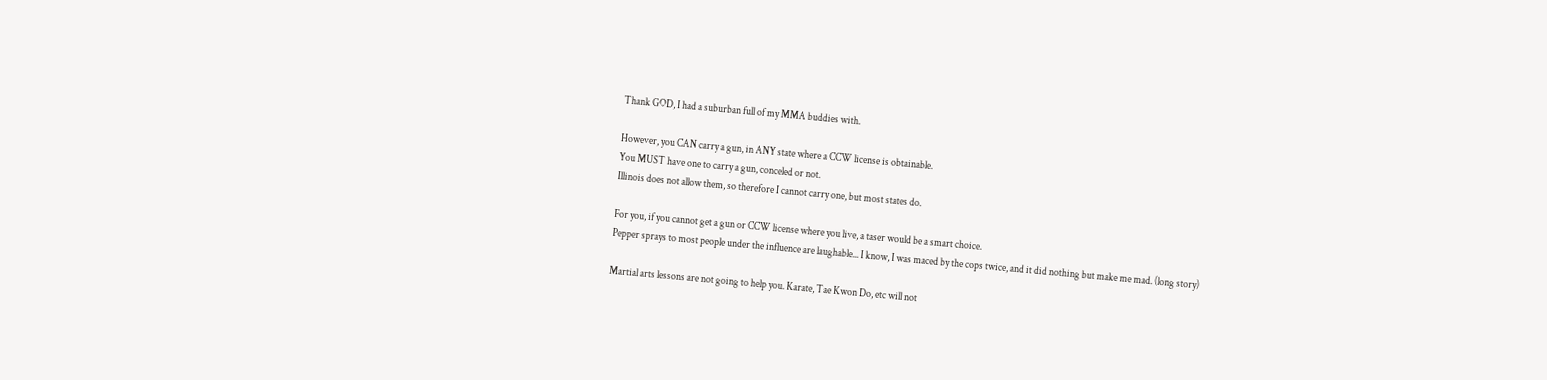Thank GOD, I had a suburban full of my MMA buddies with.

However, you CAN carry a gun, in ANY state where a CCW license is obtainable.
You MUST have one to carry a gun, conceled or not.
Illinois does not allow them, so therefore I cannot carry one, but most states do.

For you, if you cannot get a gun or CCW license where you live, a taser would be a smart choice.
Pepper sprays to most people under the influence are laughable... I know, I was maced by the cops twice, and it did nothing but make me mad. (long story)

Martial arts lessons are not going to help you. Karate, Tae Kwon Do, etc will not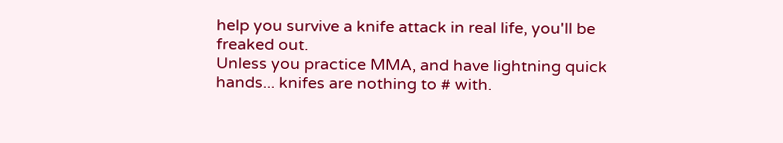help you survive a knife attack in real life, you'll be freaked out.
Unless you practice MMA, and have lightning quick hands... knifes are nothing to # with.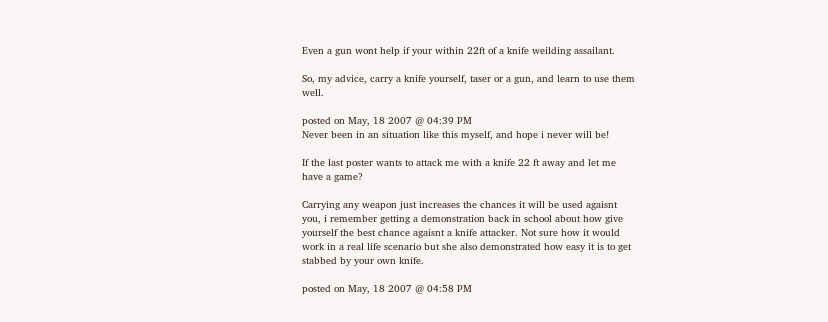Even a gun wont help if your within 22ft of a knife weilding assailant.

So, my advice, carry a knife yourself, taser or a gun, and learn to use them well.

posted on May, 18 2007 @ 04:39 PM
Never been in an situation like this myself, and hope i never will be!

If the last poster wants to attack me with a knife 22 ft away and let me have a game?

Carrying any weapon just increases the chances it will be used agaisnt you, i remember getting a demonstration back in school about how give yourself the best chance agaisnt a knife attacker. Not sure how it would work in a real life scenario but she also demonstrated how easy it is to get stabbed by your own knife.

posted on May, 18 2007 @ 04:58 PM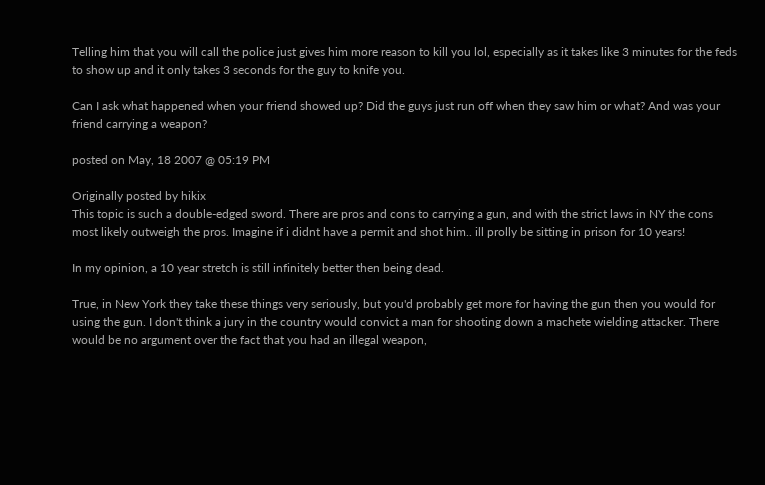Telling him that you will call the police just gives him more reason to kill you lol, especially as it takes like 3 minutes for the feds to show up and it only takes 3 seconds for the guy to knife you.

Can I ask what happened when your friend showed up? Did the guys just run off when they saw him or what? And was your friend carrying a weapon?

posted on May, 18 2007 @ 05:19 PM

Originally posted by hikix
This topic is such a double-edged sword. There are pros and cons to carrying a gun, and with the strict laws in NY the cons most likely outweigh the pros. Imagine if i didnt have a permit and shot him.. ill prolly be sitting in prison for 10 years!

In my opinion, a 10 year stretch is still infinitely better then being dead.

True, in New York they take these things very seriously, but you'd probably get more for having the gun then you would for using the gun. I don't think a jury in the country would convict a man for shooting down a machete wielding attacker. There would be no argument over the fact that you had an illegal weapon,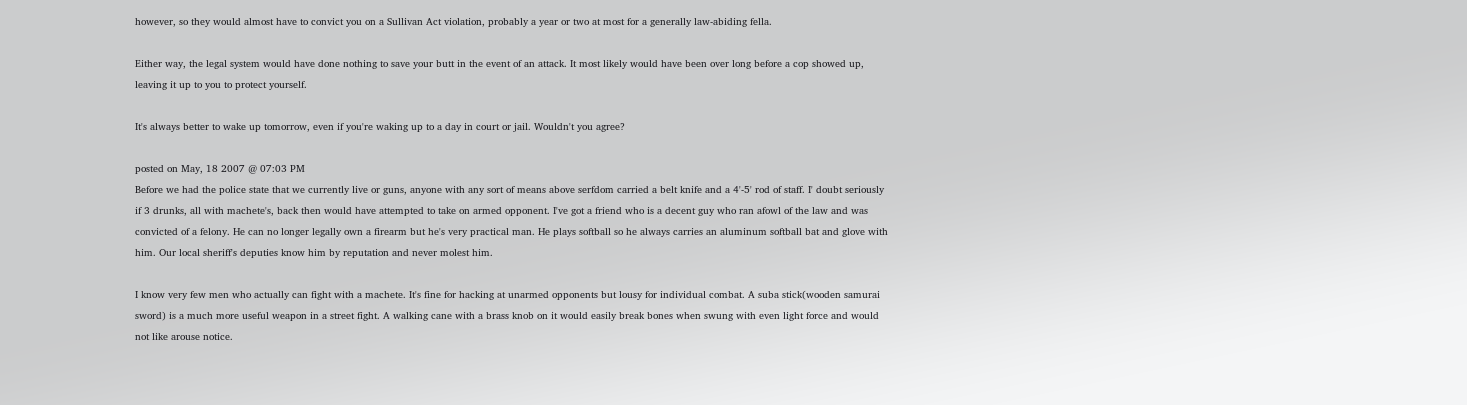however, so they would almost have to convict you on a Sullivan Act violation, probably a year or two at most for a generally law-abiding fella.

Either way, the legal system would have done nothing to save your butt in the event of an attack. It most likely would have been over long before a cop showed up, leaving it up to you to protect yourself.

It's always better to wake up tomorrow, even if you're waking up to a day in court or jail. Wouldn't you agree?

posted on May, 18 2007 @ 07:03 PM
Before we had the police state that we currently live or guns, anyone with any sort of means above serfdom carried a belt knife and a 4'-5' rod of staff. I' doubt seriously if 3 drunks, all with machete's, back then would have attempted to take on armed opponent. I've got a friend who is a decent guy who ran afowl of the law and was convicted of a felony. He can no longer legally own a firearm but he's very practical man. He plays softball so he always carries an aluminum softball bat and glove with him. Our local sheriff's deputies know him by reputation and never molest him.

I know very few men who actually can fight with a machete. It's fine for hacking at unarmed opponents but lousy for individual combat. A suba stick(wooden samurai sword) is a much more useful weapon in a street fight. A walking cane with a brass knob on it would easily break bones when swung with even light force and would not like arouse notice.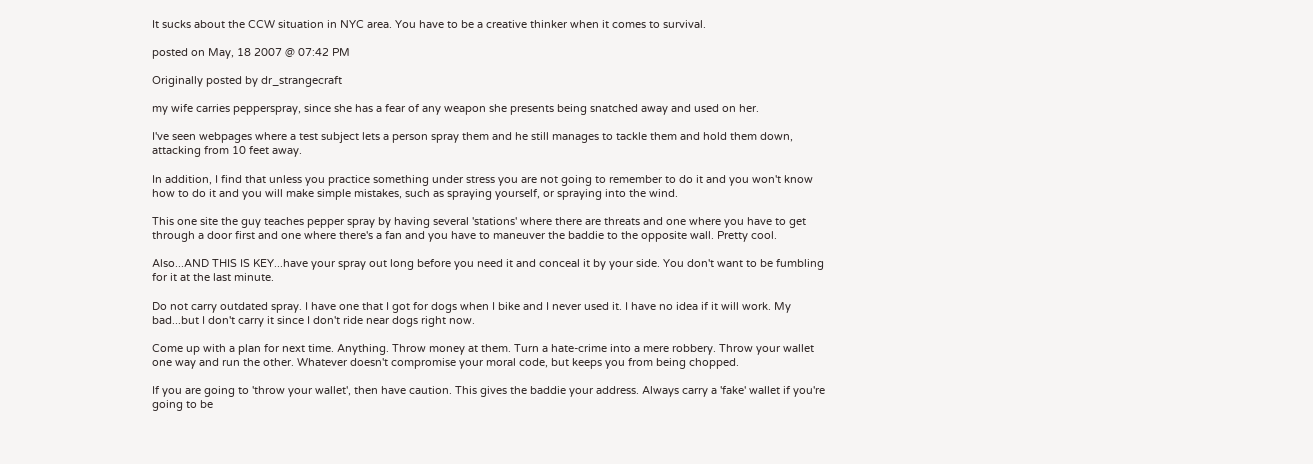It sucks about the CCW situation in NYC area. You have to be a creative thinker when it comes to survival.

posted on May, 18 2007 @ 07:42 PM

Originally posted by dr_strangecraft

my wife carries pepperspray, since she has a fear of any weapon she presents being snatched away and used on her.

I've seen webpages where a test subject lets a person spray them and he still manages to tackle them and hold them down, attacking from 10 feet away.

In addition, I find that unless you practice something under stress you are not going to remember to do it and you won't know how to do it and you will make simple mistakes, such as spraying yourself, or spraying into the wind.

This one site the guy teaches pepper spray by having several 'stations' where there are threats and one where you have to get through a door first and one where there's a fan and you have to maneuver the baddie to the opposite wall. Pretty cool.

Also...AND THIS IS KEY...have your spray out long before you need it and conceal it by your side. You don't want to be fumbling for it at the last minute.

Do not carry outdated spray. I have one that I got for dogs when I bike and I never used it. I have no idea if it will work. My bad...but I don't carry it since I don't ride near dogs right now.

Come up with a plan for next time. Anything. Throw money at them. Turn a hate-crime into a mere robbery. Throw your wallet one way and run the other. Whatever doesn't compromise your moral code, but keeps you from being chopped.

If you are going to 'throw your wallet', then have caution. This gives the baddie your address. Always carry a 'fake' wallet if you're going to be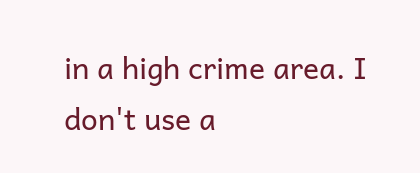in a high crime area. I don't use a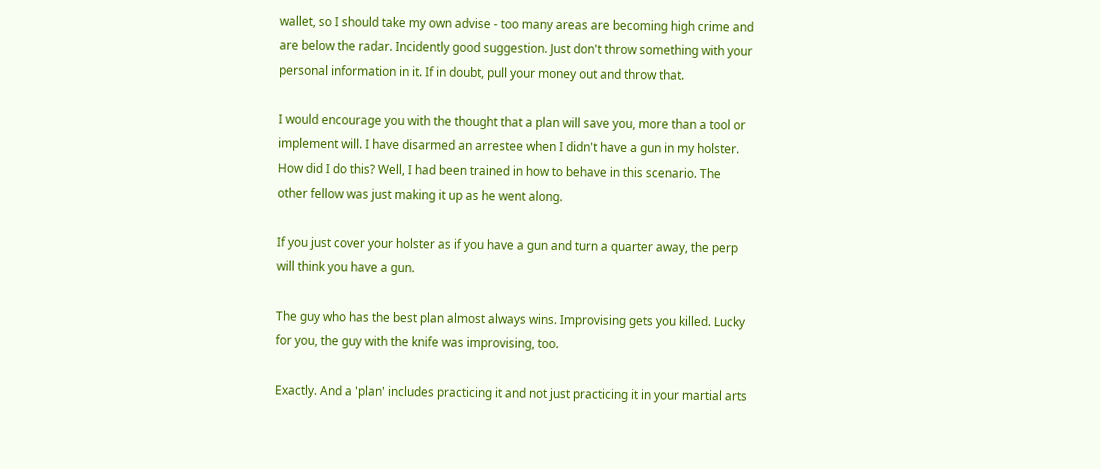wallet, so I should take my own advise - too many areas are becoming high crime and are below the radar. Incidently good suggestion. Just don't throw something with your personal information in it. If in doubt, pull your money out and throw that.

I would encourage you with the thought that a plan will save you, more than a tool or implement will. I have disarmed an arrestee when I didn't have a gun in my holster. How did I do this? Well, I had been trained in how to behave in this scenario. The other fellow was just making it up as he went along.

If you just cover your holster as if you have a gun and turn a quarter away, the perp will think you have a gun.

The guy who has the best plan almost always wins. Improvising gets you killed. Lucky for you, the guy with the knife was improvising, too.

Exactly. And a 'plan' includes practicing it and not just practicing it in your martial arts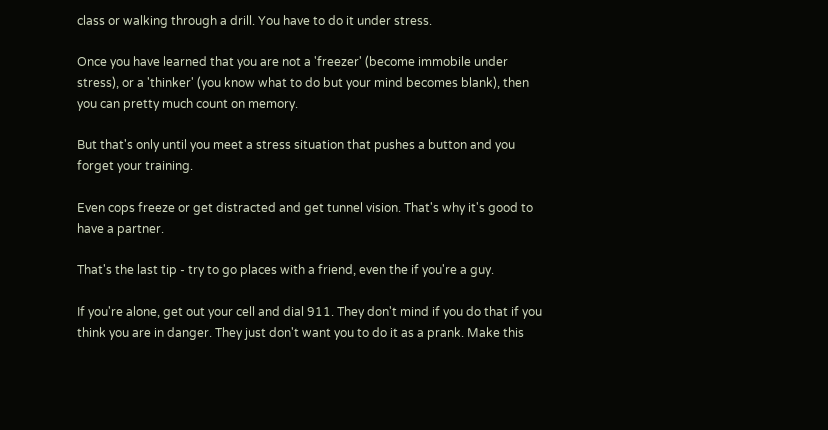class or walking through a drill. You have to do it under stress.

Once you have learned that you are not a 'freezer' (become immobile under stress), or a 'thinker' (you know what to do but your mind becomes blank), then you can pretty much count on memory.

But that's only until you meet a stress situation that pushes a button and you forget your training.

Even cops freeze or get distracted and get tunnel vision. That's why it's good to have a partner.

That's the last tip - try to go places with a friend, even the if you're a guy.

If you're alone, get out your cell and dial 911. They don't mind if you do that if you think you are in danger. They just don't want you to do it as a prank. Make this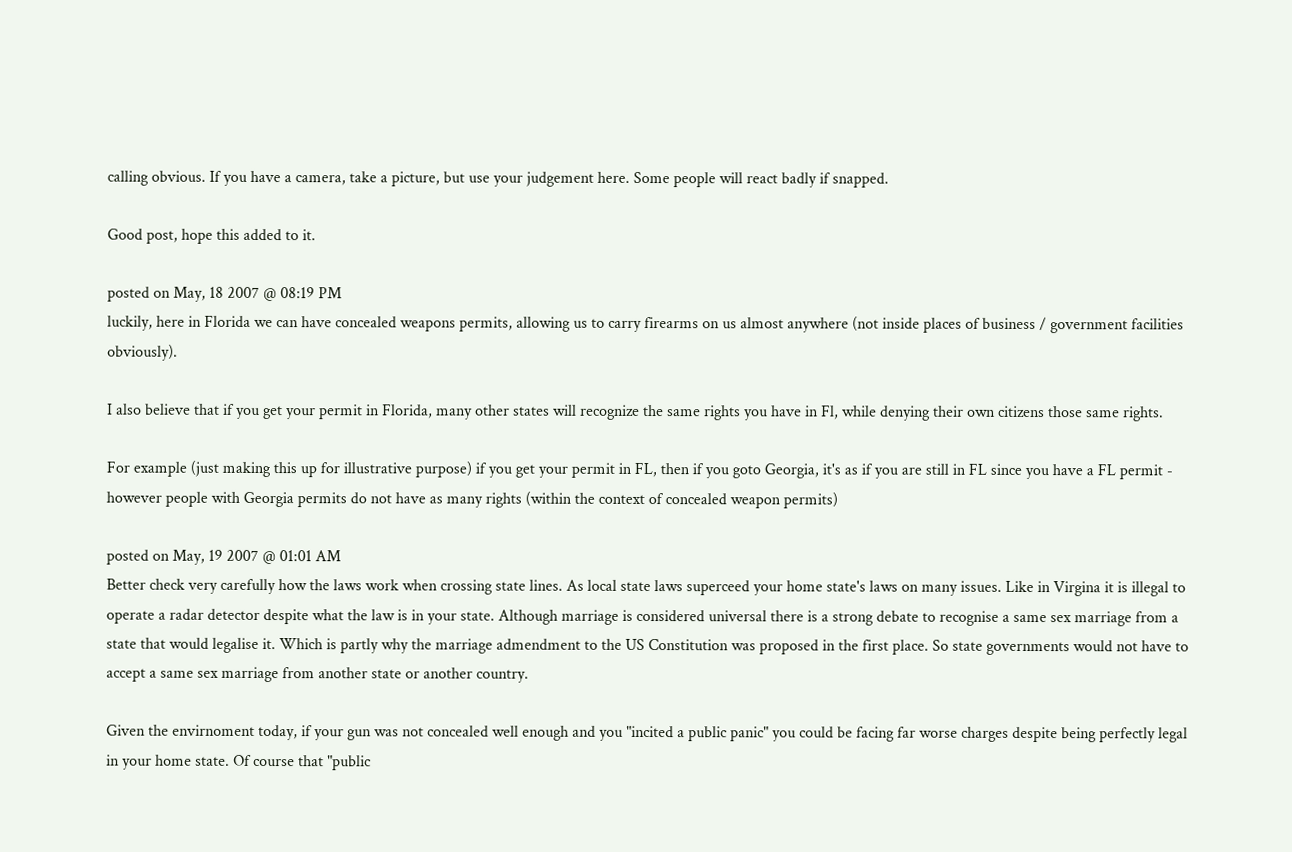calling obvious. If you have a camera, take a picture, but use your judgement here. Some people will react badly if snapped.

Good post, hope this added to it.

posted on May, 18 2007 @ 08:19 PM
luckily, here in Florida we can have concealed weapons permits, allowing us to carry firearms on us almost anywhere (not inside places of business / government facilities obviously).

I also believe that if you get your permit in Florida, many other states will recognize the same rights you have in Fl, while denying their own citizens those same rights.

For example (just making this up for illustrative purpose) if you get your permit in FL, then if you goto Georgia, it's as if you are still in FL since you have a FL permit - however people with Georgia permits do not have as many rights (within the context of concealed weapon permits)

posted on May, 19 2007 @ 01:01 AM
Better check very carefully how the laws work when crossing state lines. As local state laws superceed your home state's laws on many issues. Like in Virgina it is illegal to operate a radar detector despite what the law is in your state. Although marriage is considered universal there is a strong debate to recognise a same sex marriage from a state that would legalise it. Which is partly why the marriage admendment to the US Constitution was proposed in the first place. So state governments would not have to accept a same sex marriage from another state or another country.

Given the envirnoment today, if your gun was not concealed well enough and you "incited a public panic" you could be facing far worse charges despite being perfectly legal in your home state. Of course that "public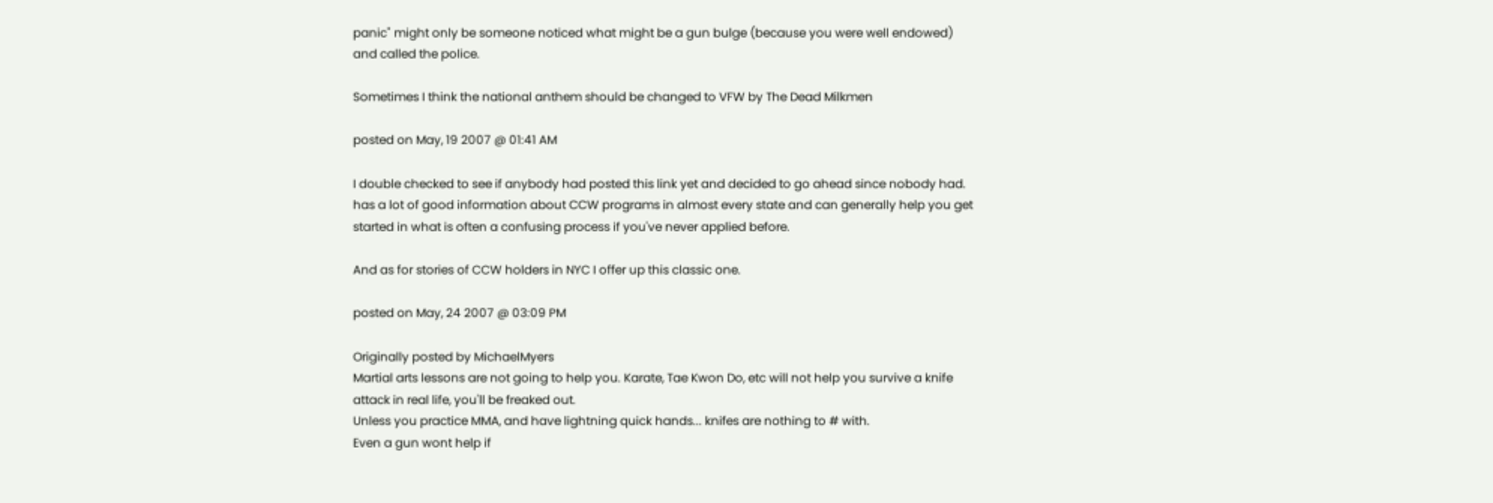panic" might only be someone noticed what might be a gun bulge (because you were well endowed) and called the police.

Sometimes I think the national anthem should be changed to VFW by The Dead Milkmen

posted on May, 19 2007 @ 01:41 AM

I double checked to see if anybody had posted this link yet and decided to go ahead since nobody had. has a lot of good information about CCW programs in almost every state and can generally help you get started in what is often a confusing process if you've never applied before.

And as for stories of CCW holders in NYC I offer up this classic one.

posted on May, 24 2007 @ 03:09 PM

Originally posted by MichaelMyers
Martial arts lessons are not going to help you. Karate, Tae Kwon Do, etc will not help you survive a knife attack in real life, you'll be freaked out.
Unless you practice MMA, and have lightning quick hands... knifes are nothing to # with.
Even a gun wont help if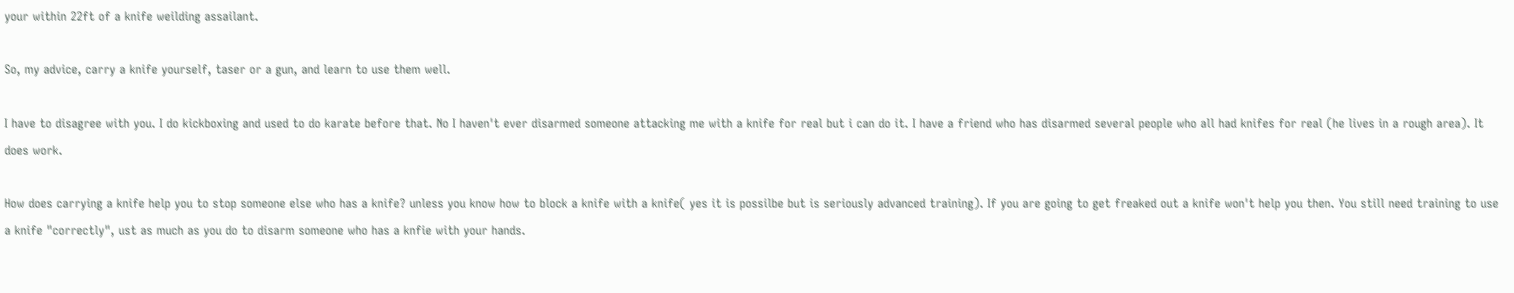your within 22ft of a knife weilding assailant.

So, my advice, carry a knife yourself, taser or a gun, and learn to use them well.

I have to disagree with you. I do kickboxing and used to do karate before that. No I haven't ever disarmed someone attacking me with a knife for real but i can do it. I have a friend who has disarmed several people who all had knifes for real (he lives in a rough area). It does work.

How does carrying a knife help you to stop someone else who has a knife? unless you know how to block a knife with a knife( yes it is possilbe but is seriously advanced training). If you are going to get freaked out a knife won't help you then. You still need training to use a knife "correctly", ust as much as you do to disarm someone who has a knfie with your hands.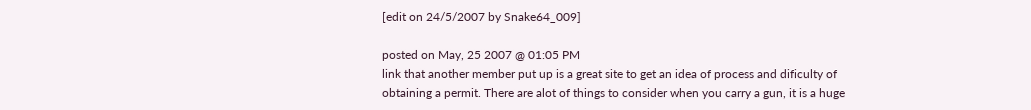[edit on 24/5/2007 by Snake64_009]

posted on May, 25 2007 @ 01:05 PM
link that another member put up is a great site to get an idea of process and dificulty of obtaining a permit. There are alot of things to consider when you carry a gun, it is a huge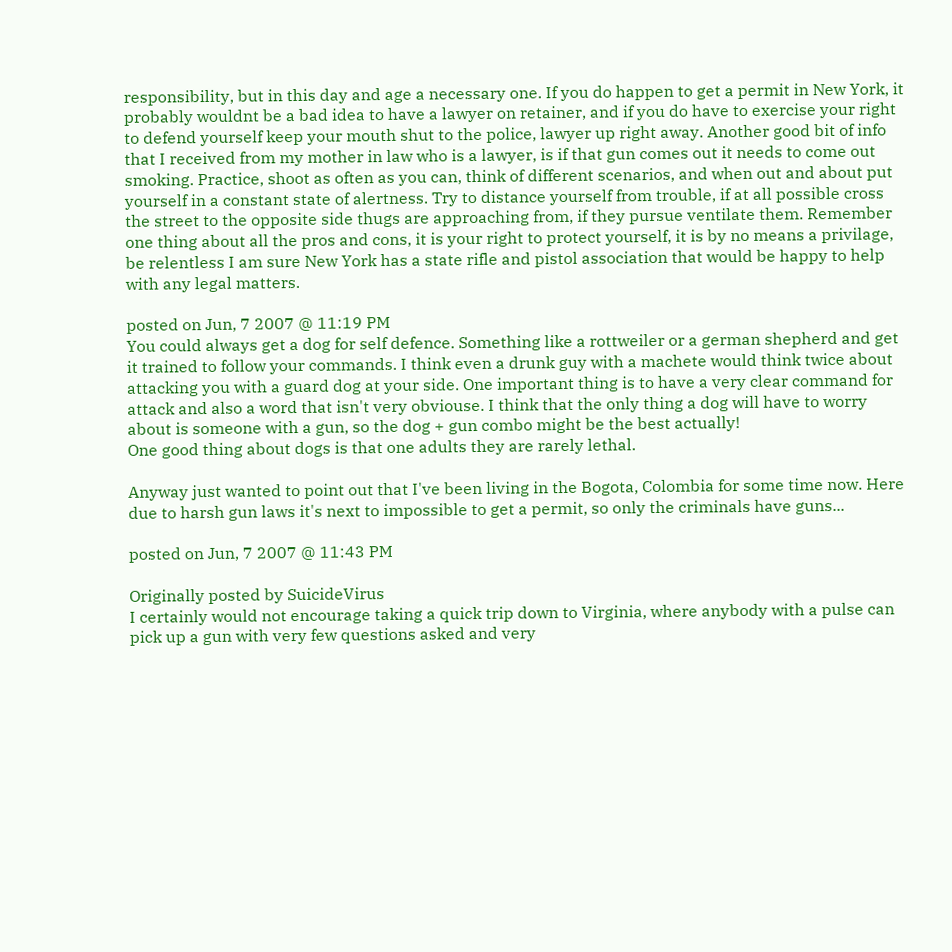responsibility, but in this day and age a necessary one. If you do happen to get a permit in New York, it probably wouldnt be a bad idea to have a lawyer on retainer, and if you do have to exercise your right to defend yourself keep your mouth shut to the police, lawyer up right away. Another good bit of info that I received from my mother in law who is a lawyer, is if that gun comes out it needs to come out smoking. Practice, shoot as often as you can, think of different scenarios, and when out and about put yourself in a constant state of alertness. Try to distance yourself from trouble, if at all possible cross the street to the opposite side thugs are approaching from, if they pursue ventilate them. Remember one thing about all the pros and cons, it is your right to protect yourself, it is by no means a privilage, be relentless I am sure New York has a state rifle and pistol association that would be happy to help with any legal matters.

posted on Jun, 7 2007 @ 11:19 PM
You could always get a dog for self defence. Something like a rottweiler or a german shepherd and get it trained to follow your commands. I think even a drunk guy with a machete would think twice about attacking you with a guard dog at your side. One important thing is to have a very clear command for attack and also a word that isn't very obviouse. I think that the only thing a dog will have to worry about is someone with a gun, so the dog + gun combo might be the best actually!
One good thing about dogs is that one adults they are rarely lethal.

Anyway just wanted to point out that I've been living in the Bogota, Colombia for some time now. Here due to harsh gun laws it's next to impossible to get a permit, so only the criminals have guns...

posted on Jun, 7 2007 @ 11:43 PM

Originally posted by SuicideVirus
I certainly would not encourage taking a quick trip down to Virginia, where anybody with a pulse can pick up a gun with very few questions asked and very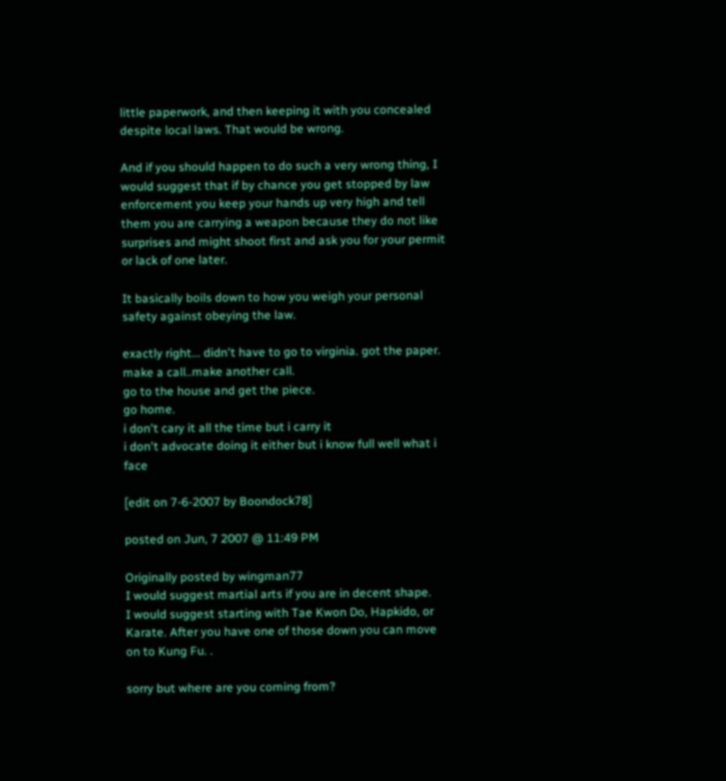little paperwork, and then keeping it with you concealed despite local laws. That would be wrong.

And if you should happen to do such a very wrong thing, I would suggest that if by chance you get stopped by law enforcement you keep your hands up very high and tell them you are carrying a weapon because they do not like surprises and might shoot first and ask you for your permit or lack of one later.

It basically boils down to how you weigh your personal safety against obeying the law.

exactly right... didn't have to go to virginia. got the paper. make a call..make another call.
go to the house and get the piece.
go home.
i don't cary it all the time but i carry it
i don't advocate doing it either but i know full well what i face

[edit on 7-6-2007 by Boondock78]

posted on Jun, 7 2007 @ 11:49 PM

Originally posted by wingman77
I would suggest martial arts if you are in decent shape.
I would suggest starting with Tae Kwon Do, Hapkido, or Karate. After you have one of those down you can move on to Kung Fu. .

sorry but where are you coming from?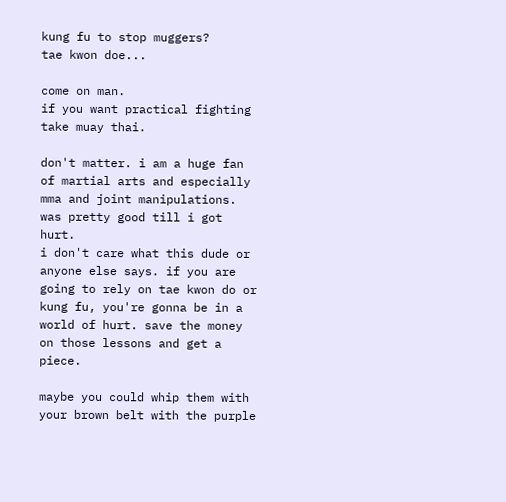kung fu to stop muggers?
tae kwon doe...

come on man.
if you want practical fighting take muay thai.

don't matter. i am a huge fan of martial arts and especially mma and joint manipulations. was pretty good till i got hurt.
i don't care what this dude or anyone else says. if you are going to rely on tae kwon do or kung fu, you're gonna be in a world of hurt. save the money on those lessons and get a piece.

maybe you could whip them with your brown belt with the purple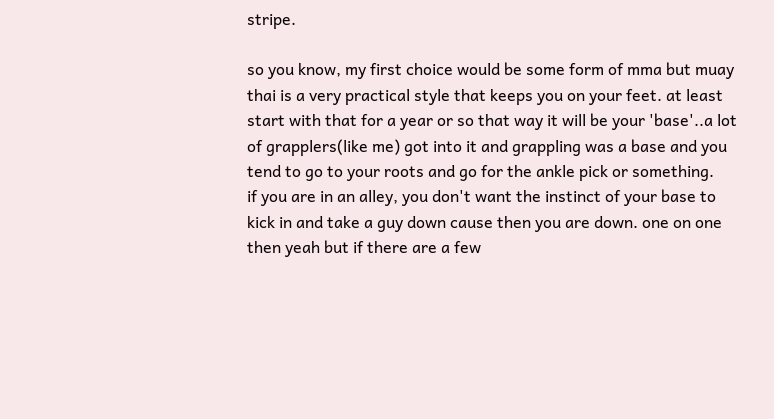stripe.

so you know, my first choice would be some form of mma but muay thai is a very practical style that keeps you on your feet. at least start with that for a year or so that way it will be your 'base'..a lot of grapplers(like me) got into it and grappling was a base and you tend to go to your roots and go for the ankle pick or something.
if you are in an alley, you don't want the instinct of your base to kick in and take a guy down cause then you are down. one on one then yeah but if there are a few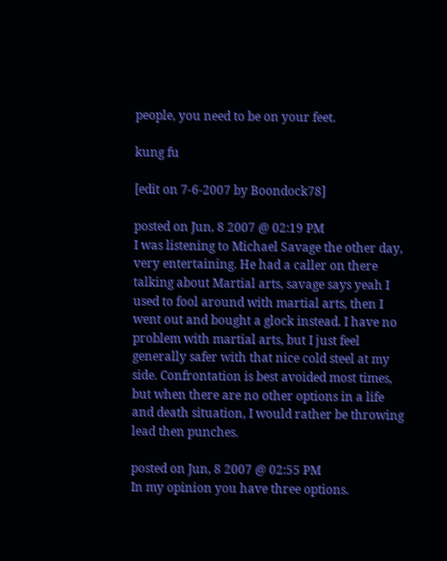people, you need to be on your feet.

kung fu

[edit on 7-6-2007 by Boondock78]

posted on Jun, 8 2007 @ 02:19 PM
I was listening to Michael Savage the other day, very entertaining. He had a caller on there talking about Martial arts, savage says yeah I used to fool around with martial arts, then I went out and bought a glock instead. I have no problem with martial arts, but I just feel generally safer with that nice cold steel at my side. Confrontation is best avoided most times, but when there are no other options in a life and death situation, I would rather be throwing lead then punches.

posted on Jun, 8 2007 @ 02:55 PM
In my opinion you have three options.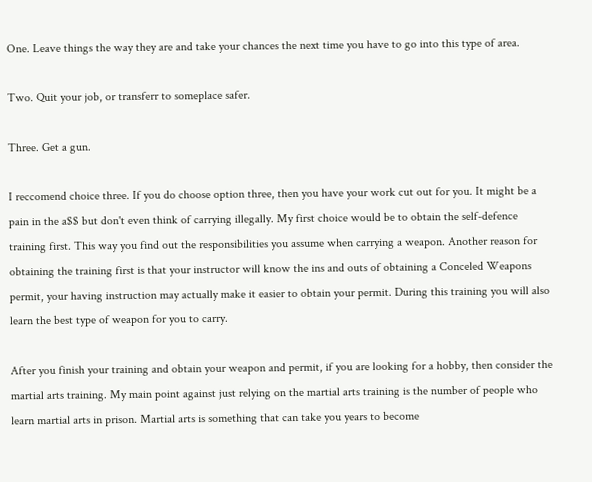One. Leave things the way they are and take your chances the next time you have to go into this type of area.

Two. Quit your job, or transferr to someplace safer.

Three. Get a gun.

I reccomend choice three. If you do choose option three, then you have your work cut out for you. It might be a pain in the a$$ but don't even think of carrying illegally. My first choice would be to obtain the self-defence training first. This way you find out the responsibilities you assume when carrying a weapon. Another reason for obtaining the training first is that your instructor will know the ins and outs of obtaining a Conceled Weapons permit, your having instruction may actually make it easier to obtain your permit. During this training you will also learn the best type of weapon for you to carry.

After you finish your training and obtain your weapon and permit, if you are looking for a hobby, then consider the martial arts training. My main point against just relying on the martial arts training is the number of people who learn martial arts in prison. Martial arts is something that can take you years to become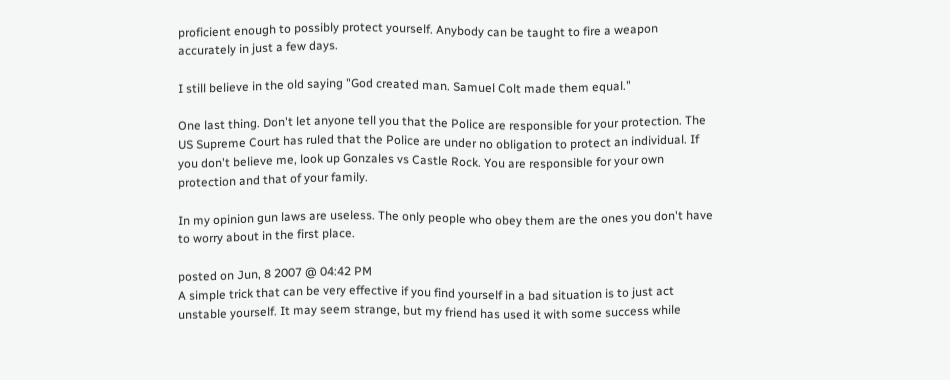proficient enough to possibly protect yourself. Anybody can be taught to fire a weapon accurately in just a few days.

I still believe in the old saying "God created man. Samuel Colt made them equal."

One last thing. Don't let anyone tell you that the Police are responsible for your protection. The US Supreme Court has ruled that the Police are under no obligation to protect an individual. If you don't believe me, look up Gonzales vs Castle Rock. You are responsible for your own protection and that of your family.

In my opinion gun laws are useless. The only people who obey them are the ones you don't have to worry about in the first place.

posted on Jun, 8 2007 @ 04:42 PM
A simple trick that can be very effective if you find yourself in a bad situation is to just act unstable yourself. It may seem strange, but my friend has used it with some success while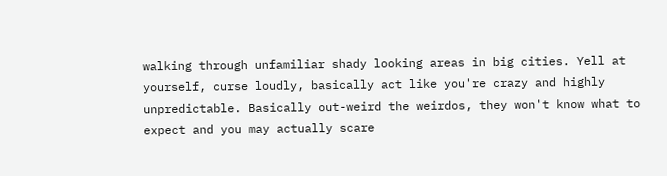walking through unfamiliar shady looking areas in big cities. Yell at yourself, curse loudly, basically act like you're crazy and highly unpredictable. Basically out-weird the weirdos, they won't know what to expect and you may actually scare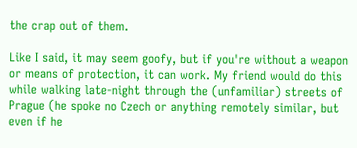the crap out of them.

Like I said, it may seem goofy, but if you're without a weapon or means of protection, it can work. My friend would do this while walking late-night through the (unfamiliar) streets of Prague (he spoke no Czech or anything remotely similar, but even if he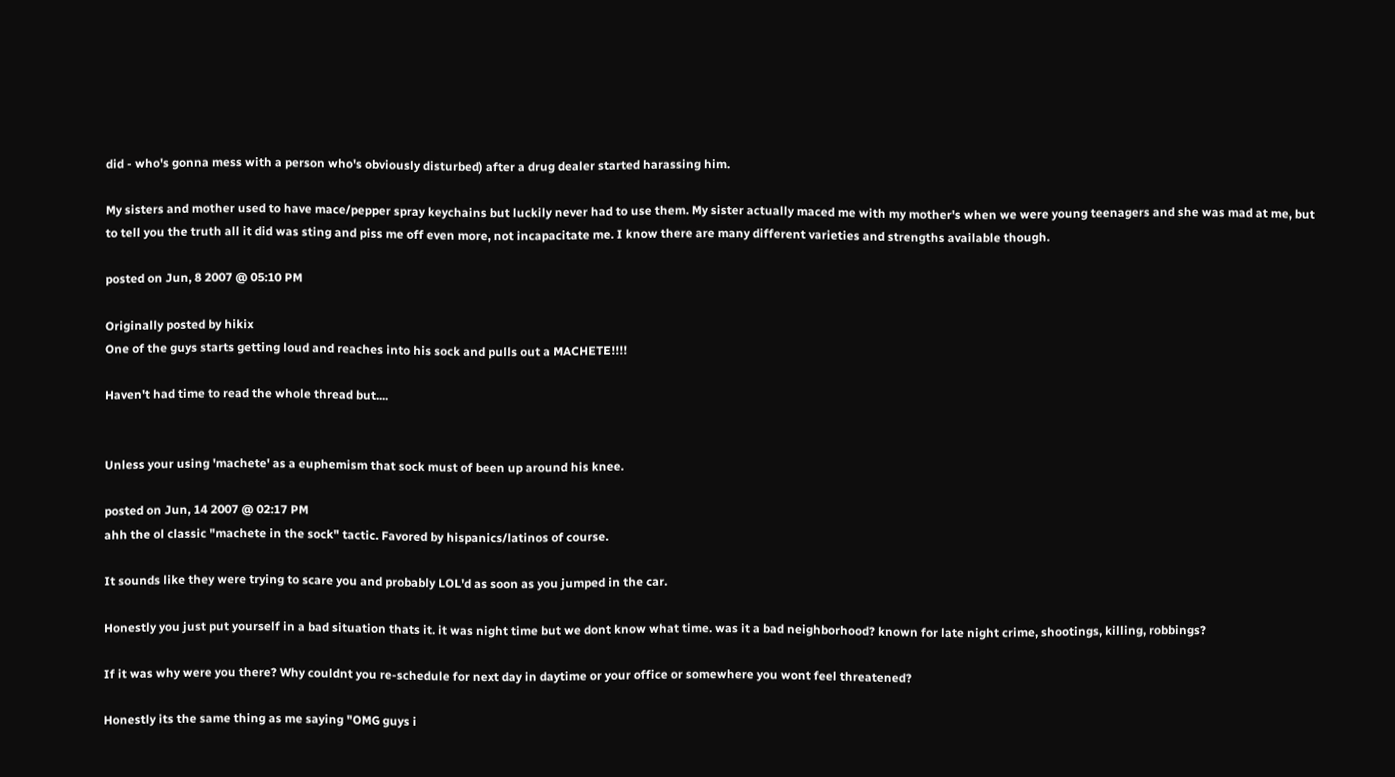did - who's gonna mess with a person who's obviously disturbed) after a drug dealer started harassing him.

My sisters and mother used to have mace/pepper spray keychains but luckily never had to use them. My sister actually maced me with my mother's when we were young teenagers and she was mad at me, but to tell you the truth all it did was sting and piss me off even more, not incapacitate me. I know there are many different varieties and strengths available though.

posted on Jun, 8 2007 @ 05:10 PM

Originally posted by hikix
One of the guys starts getting loud and reaches into his sock and pulls out a MACHETE!!!!

Haven't had time to read the whole thread but....


Unless your using 'machete' as a euphemism that sock must of been up around his knee.

posted on Jun, 14 2007 @ 02:17 PM
ahh the ol classic "machete in the sock" tactic. Favored by hispanics/latinos of course.

It sounds like they were trying to scare you and probably LOL'd as soon as you jumped in the car.

Honestly you just put yourself in a bad situation thats it. it was night time but we dont know what time. was it a bad neighborhood? known for late night crime, shootings, killing, robbings?

If it was why were you there? Why couldnt you re-schedule for next day in daytime or your office or somewhere you wont feel threatened?

Honestly its the same thing as me saying "OMG guys i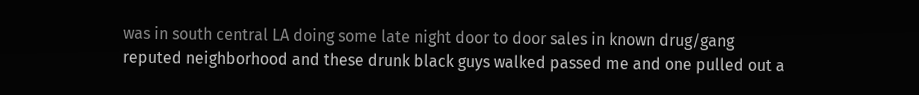was in south central LA doing some late night door to door sales in known drug/gang reputed neighborhood and these drunk black guys walked passed me and one pulled out a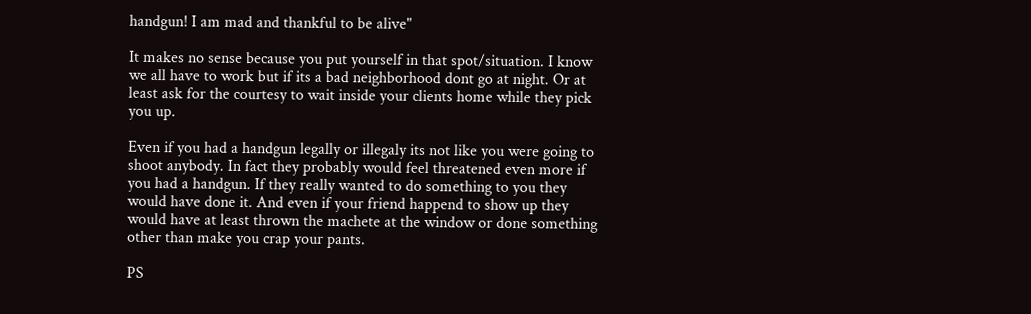handgun! I am mad and thankful to be alive"

It makes no sense because you put yourself in that spot/situation. I know we all have to work but if its a bad neighborhood dont go at night. Or at least ask for the courtesy to wait inside your clients home while they pick you up.

Even if you had a handgun legally or illegaly its not like you were going to shoot anybody. In fact they probably would feel threatened even more if you had a handgun. If they really wanted to do something to you they would have done it. And even if your friend happend to show up they would have at least thrown the machete at the window or done something other than make you crap your pants.

PS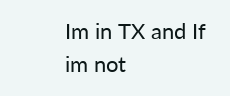Im in TX and If im not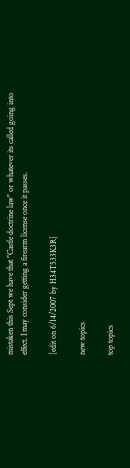mistaken this Sept we have that "Castle doctrine law" or whatever its called going into effect. I may consider getting a firearm license once it passes.

[edit on 6/14/2007 by H34T533K3R]

new topics

top topics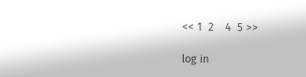<< 1  2    4  5 >>

log in